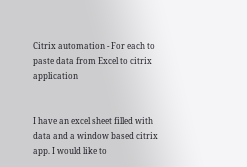Citrix automation - For each to paste data from Excel to citrix application


I have an excel sheet filled with data and a window based citrix app. I would like to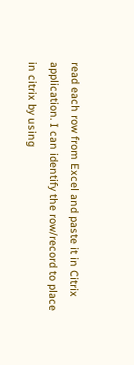read each row from Excel and paste it in Citrix application. I can identify the row/record to place in citrix by using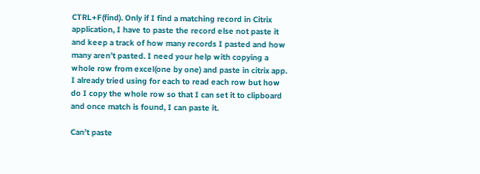CTRL+F(find). Only if I find a matching record in Citrix application, I have to paste the record else not paste it and keep a track of how many records I pasted and how many aren’t pasted. I need your help with copying a whole row from excel(one by one) and paste in citrix app. I already tried using for each to read each row but how do I copy the whole row so that I can set it to clipboard and once match is found, I can paste it.

Can’t paste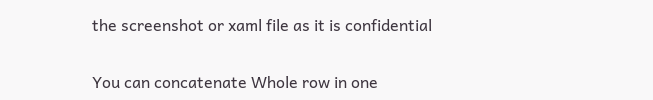the screenshot or xaml file as it is confidential


You can concatenate Whole row in one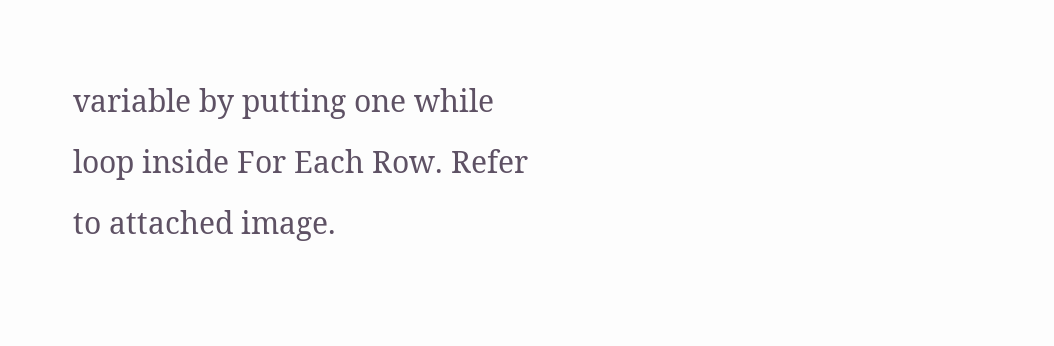variable by putting one while loop inside For Each Row. Refer to attached image.